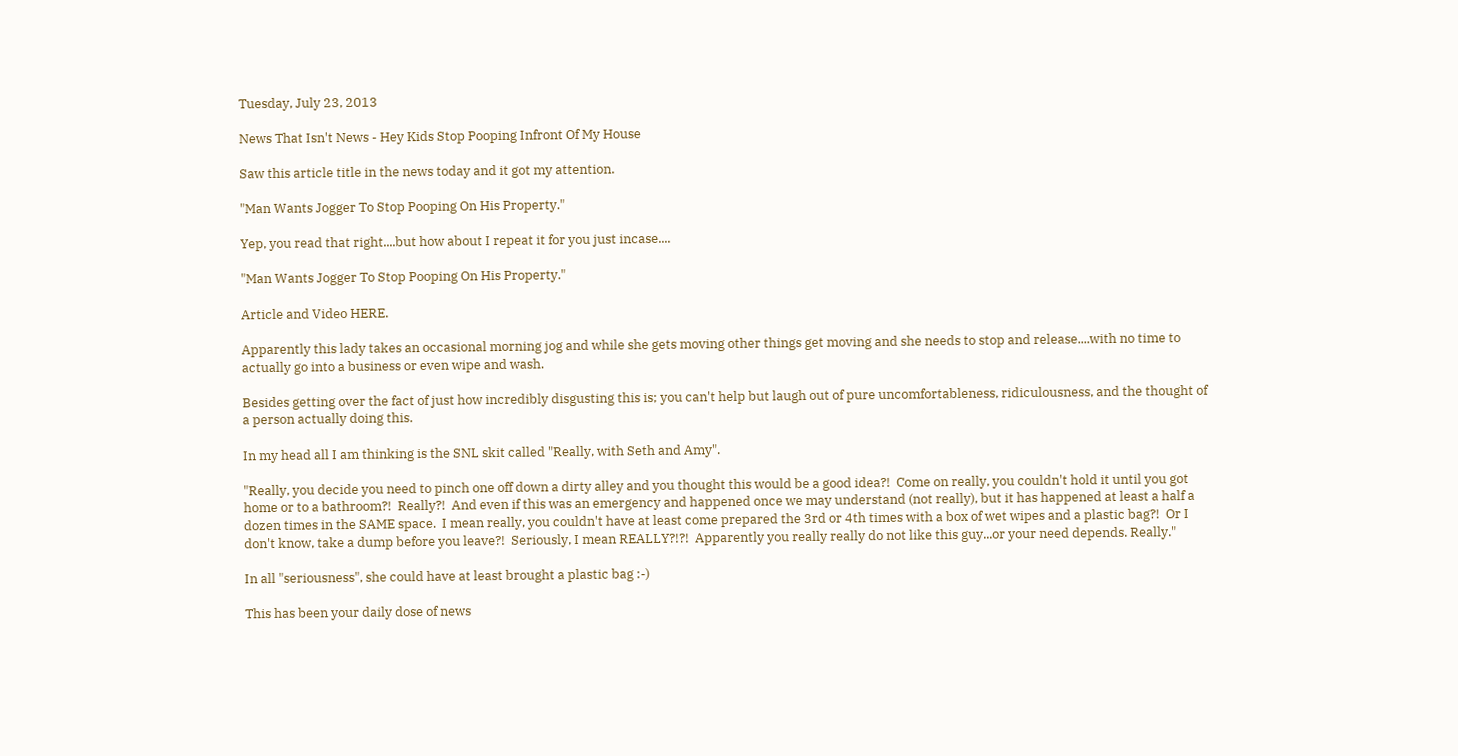Tuesday, July 23, 2013

News That Isn't News - Hey Kids Stop Pooping Infront Of My House

Saw this article title in the news today and it got my attention.

"Man Wants Jogger To Stop Pooping On His Property."

Yep, you read that right....but how about I repeat it for you just incase....

"Man Wants Jogger To Stop Pooping On His Property."

Article and Video HERE.

Apparently this lady takes an occasional morning jog and while she gets moving other things get moving and she needs to stop and release....with no time to actually go into a business or even wipe and wash.

Besides getting over the fact of just how incredibly disgusting this is; you can't help but laugh out of pure uncomfortableness, ridiculousness, and the thought of a person actually doing this.

In my head all I am thinking is the SNL skit called "Really, with Seth and Amy".

"Really, you decide you need to pinch one off down a dirty alley and you thought this would be a good idea?!  Come on really, you couldn't hold it until you got home or to a bathroom?!  Really?!  And even if this was an emergency and happened once we may understand (not really), but it has happened at least a half a dozen times in the SAME space.  I mean really, you couldn't have at least come prepared the 3rd or 4th times with a box of wet wipes and a plastic bag?!  Or I don't know, take a dump before you leave?!  Seriously, I mean REALLY?!?!  Apparently you really really do not like this guy...or your need depends. Really."

In all "seriousness", she could have at least brought a plastic bag :-)

This has been your daily dose of news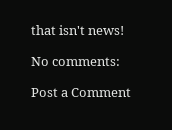that isn't news!

No comments:

Post a Comment